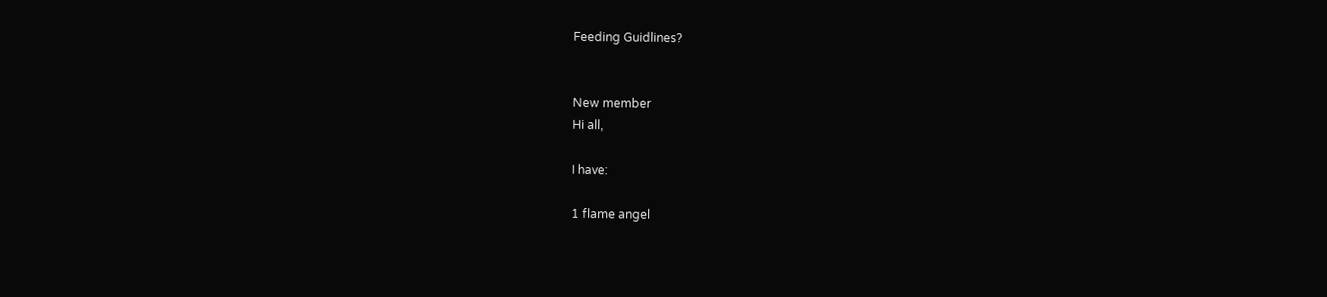Feeding Guidlines?


New member
Hi all,

I have:

1 flame angel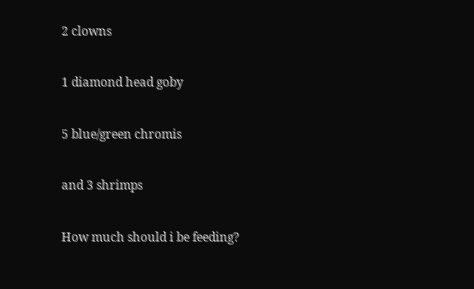2 clowns

1 diamond head goby

5 blue/green chromis

and 3 shrimps

How much should i be feeding?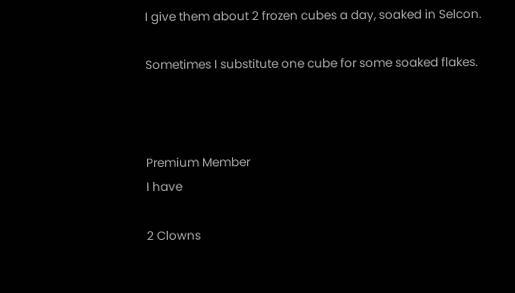I give them about 2 frozen cubes a day, soaked in Selcon.

Sometimes I substitute one cube for some soaked flakes.



Premium Member
I have

2 Clowns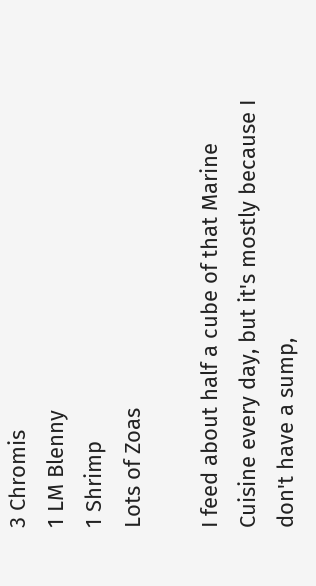3 Chromis
1 LM Blenny
1 Shrimp
Lots of Zoas

I feed about half a cube of that Marine Cuisine every day, but it's mostly because I don't have a sump,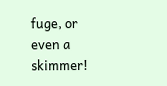fuge, or even a skimmer!